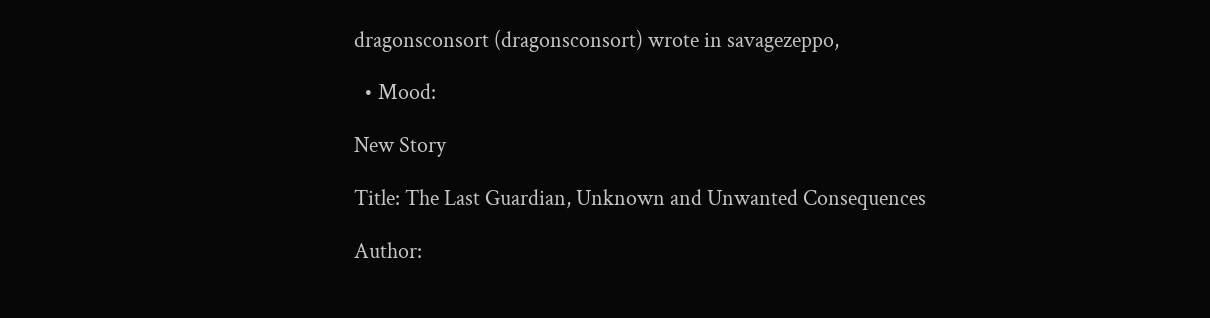dragonsconsort (dragonsconsort) wrote in savagezeppo,

  • Mood:

New Story

Title: The Last Guardian, Unknown and Unwanted Consequences

Author: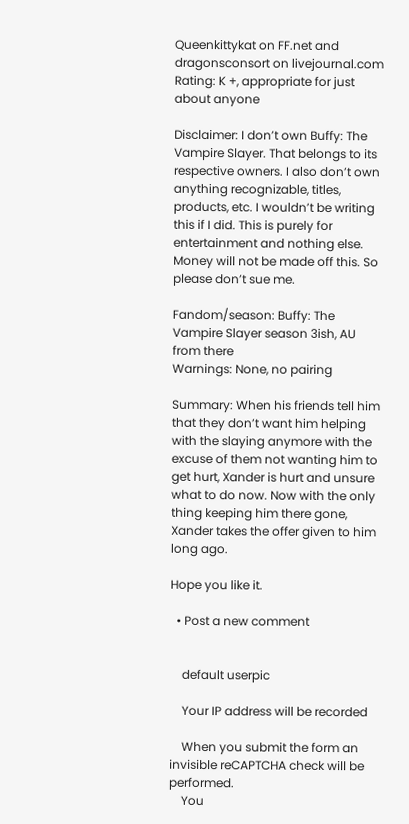Queenkittykat on FF.net and dragonsconsort on livejournal.com
Rating: K +, appropriate for just about anyone

Disclaimer: I don’t own Buffy: The Vampire Slayer. That belongs to its respective owners. I also don’t own anything recognizable, titles, products, etc. I wouldn’t be writing this if I did. This is purely for entertainment and nothing else. Money will not be made off this. So please don’t sue me.

Fandom/season: Buffy: The Vampire Slayer season 3ish, AU from there
Warnings: None, no pairing

Summary: When his friends tell him that they don’t want him helping with the slaying anymore with the excuse of them not wanting him to get hurt, Xander is hurt and unsure what to do now. Now with the only thing keeping him there gone, Xander takes the offer given to him long ago.

Hope you like it.

  • Post a new comment


    default userpic

    Your IP address will be recorded

    When you submit the form an invisible reCAPTCHA check will be performed.
    You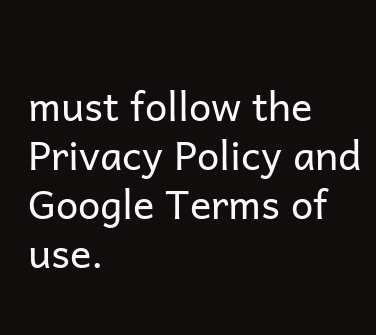must follow the Privacy Policy and Google Terms of use.